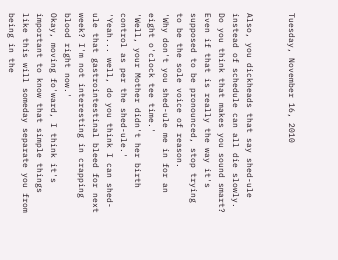Tuesday, November 16, 2010


Also, you dickheads that say shed-ule instead of schedule can all die slowly. Do you think that makes you sound smart? Even if that is really the way it's supposed to be pronounced, stop trying to be the sole voice of reason.
'Why don't you shed-ule me in for an eight o'clock tee time.'
'Well, your Mother didn't her birth control as per the shed-ule.'
'Yeah... well, do you think I can shed-ule that gastrointestinal bleed for next week? I'm not interesting in crapping blood right now.'
Okay, moving fo'ward, I think it's important to know that simple things like this will someday separate you from being in the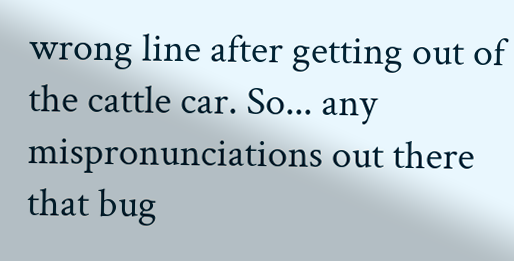wrong line after getting out of the cattle car. So... any mispronunciations out there that bug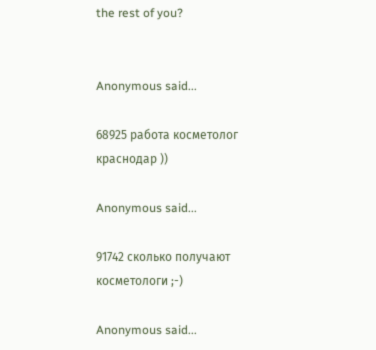the rest of you?


Anonymous said...

68925 работа косметолог краснодар ))

Anonymous said...

91742 сколько получают косметологи ;-)

Anonymous said...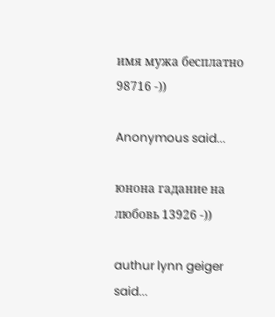имя мужа бесплатно 98716 -))

Anonymous said...

юнона гадание на любовь 13926 -))

authur lynn geiger said...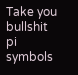Take you bullshit pi symbols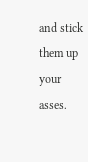and stick them up your asses.